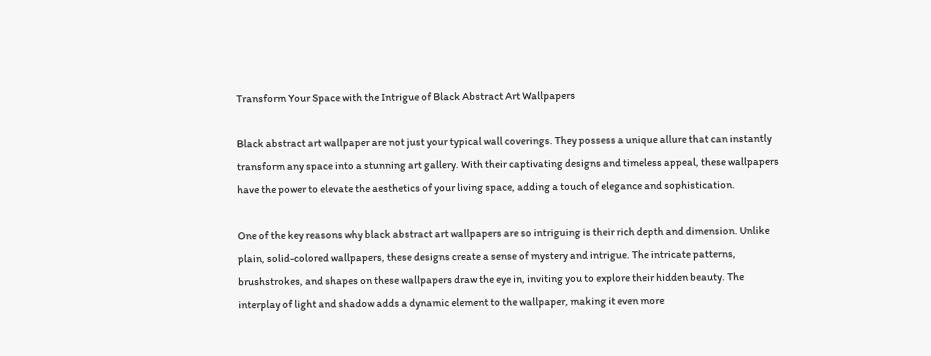Transform Your Space with the Intrigue of Black Abstract Art Wallpapers

Black abstract art wallpaper are not just your typical wall coverings. They possess a unique allure that can instantly transform any space into a stunning art gallery. With their captivating designs and timeless appeal, these wallpapers have the power to elevate the aesthetics of your living space, adding a touch of elegance and sophistication.

One of the key reasons why black abstract art wallpapers are so intriguing is their rich depth and dimension. Unlike plain, solid-colored wallpapers, these designs create a sense of mystery and intrigue. The intricate patterns, brushstrokes, and shapes on these wallpapers draw the eye in, inviting you to explore their hidden beauty. The interplay of light and shadow adds a dynamic element to the wallpaper, making it even more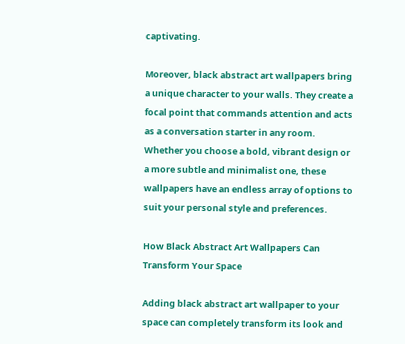captivating.

Moreover, black abstract art wallpapers bring a unique character to your walls. They create a focal point that commands attention and acts as a conversation starter in any room. Whether you choose a bold, vibrant design or a more subtle and minimalist one, these wallpapers have an endless array of options to suit your personal style and preferences.

How Black Abstract Art Wallpapers Can Transform Your Space

Adding black abstract art wallpaper to your space can completely transform its look and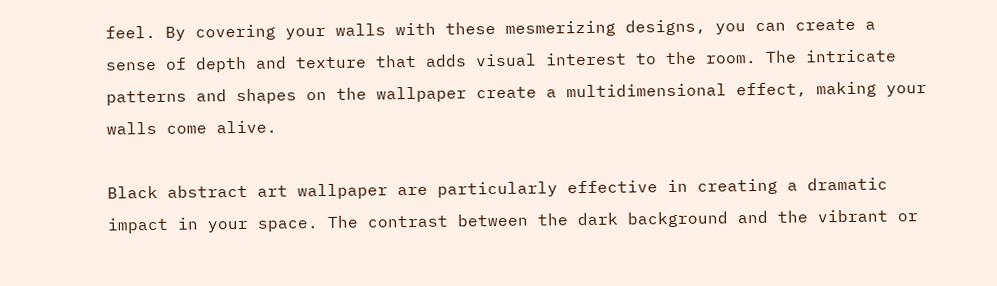feel. By covering your walls with these mesmerizing designs, you can create a sense of depth and texture that adds visual interest to the room. The intricate patterns and shapes on the wallpaper create a multidimensional effect, making your walls come alive.

Black abstract art wallpaper are particularly effective in creating a dramatic impact in your space. The contrast between the dark background and the vibrant or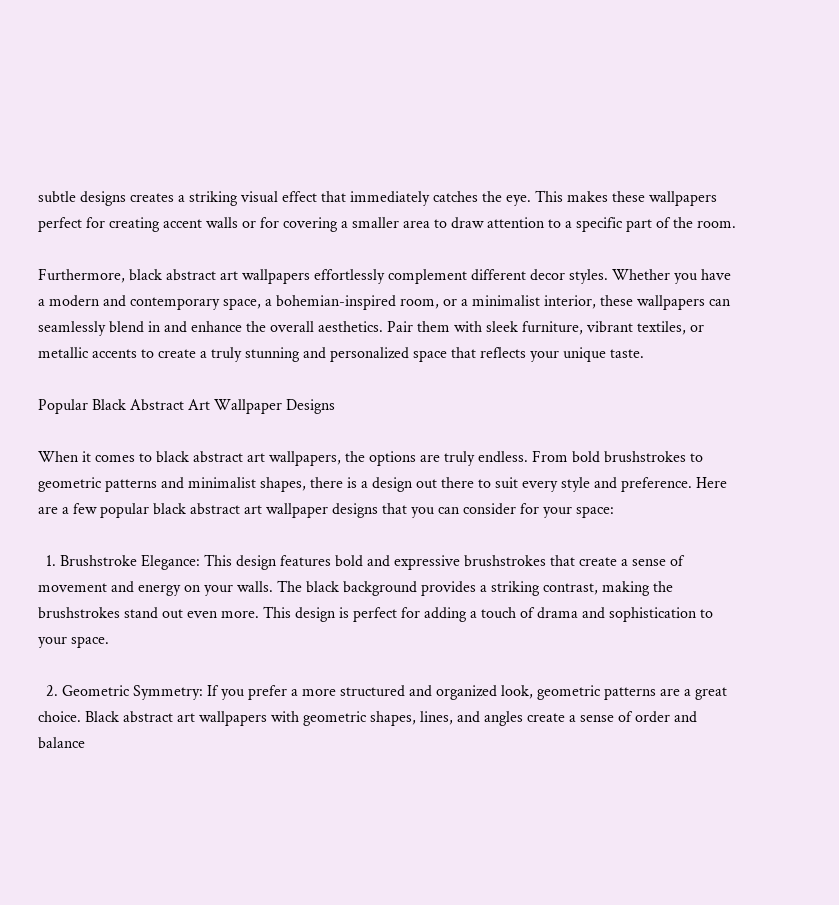subtle designs creates a striking visual effect that immediately catches the eye. This makes these wallpapers perfect for creating accent walls or for covering a smaller area to draw attention to a specific part of the room.

Furthermore, black abstract art wallpapers effortlessly complement different decor styles. Whether you have a modern and contemporary space, a bohemian-inspired room, or a minimalist interior, these wallpapers can seamlessly blend in and enhance the overall aesthetics. Pair them with sleek furniture, vibrant textiles, or metallic accents to create a truly stunning and personalized space that reflects your unique taste.

Popular Black Abstract Art Wallpaper Designs

When it comes to black abstract art wallpapers, the options are truly endless. From bold brushstrokes to geometric patterns and minimalist shapes, there is a design out there to suit every style and preference. Here are a few popular black abstract art wallpaper designs that you can consider for your space:

  1. Brushstroke Elegance: This design features bold and expressive brushstrokes that create a sense of movement and energy on your walls. The black background provides a striking contrast, making the brushstrokes stand out even more. This design is perfect for adding a touch of drama and sophistication to your space.

  2. Geometric Symmetry: If you prefer a more structured and organized look, geometric patterns are a great choice. Black abstract art wallpapers with geometric shapes, lines, and angles create a sense of order and balance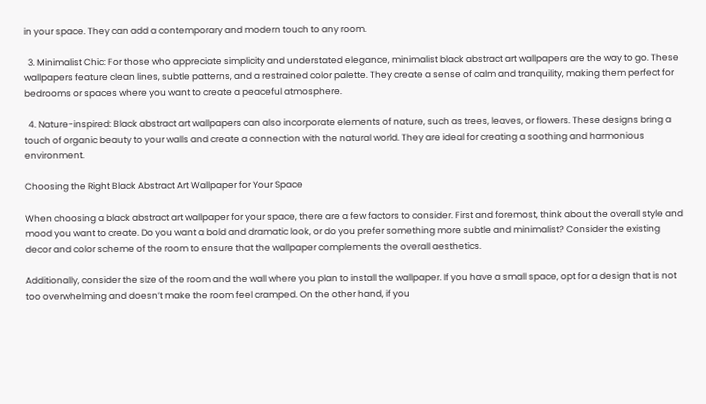in your space. They can add a contemporary and modern touch to any room.

  3. Minimalist Chic: For those who appreciate simplicity and understated elegance, minimalist black abstract art wallpapers are the way to go. These wallpapers feature clean lines, subtle patterns, and a restrained color palette. They create a sense of calm and tranquility, making them perfect for bedrooms or spaces where you want to create a peaceful atmosphere.

  4. Nature-inspired: Black abstract art wallpapers can also incorporate elements of nature, such as trees, leaves, or flowers. These designs bring a touch of organic beauty to your walls and create a connection with the natural world. They are ideal for creating a soothing and harmonious environment.

Choosing the Right Black Abstract Art Wallpaper for Your Space

When choosing a black abstract art wallpaper for your space, there are a few factors to consider. First and foremost, think about the overall style and mood you want to create. Do you want a bold and dramatic look, or do you prefer something more subtle and minimalist? Consider the existing decor and color scheme of the room to ensure that the wallpaper complements the overall aesthetics.

Additionally, consider the size of the room and the wall where you plan to install the wallpaper. If you have a small space, opt for a design that is not too overwhelming and doesn’t make the room feel cramped. On the other hand, if you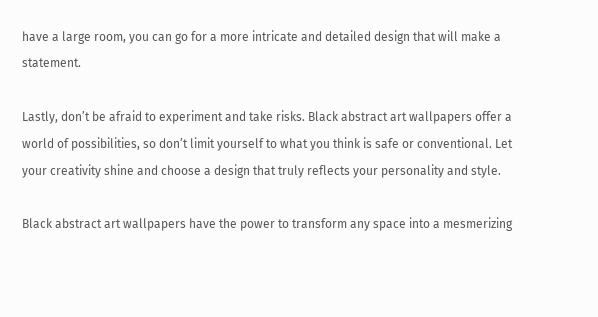have a large room, you can go for a more intricate and detailed design that will make a statement.

Lastly, don’t be afraid to experiment and take risks. Black abstract art wallpapers offer a world of possibilities, so don’t limit yourself to what you think is safe or conventional. Let your creativity shine and choose a design that truly reflects your personality and style.

Black abstract art wallpapers have the power to transform any space into a mesmerizing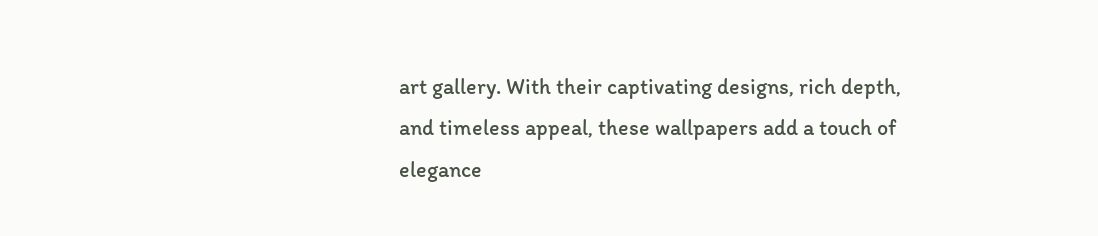art gallery. With their captivating designs, rich depth, and timeless appeal, these wallpapers add a touch of elegance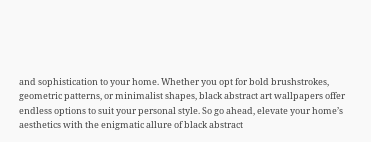and sophistication to your home. Whether you opt for bold brushstrokes, geometric patterns, or minimalist shapes, black abstract art wallpapers offer endless options to suit your personal style. So go ahead, elevate your home’s aesthetics with the enigmatic allure of black abstract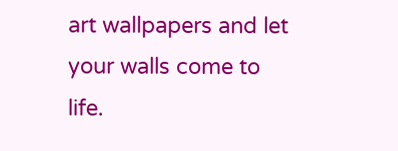art wallpapers and let your walls come to life.